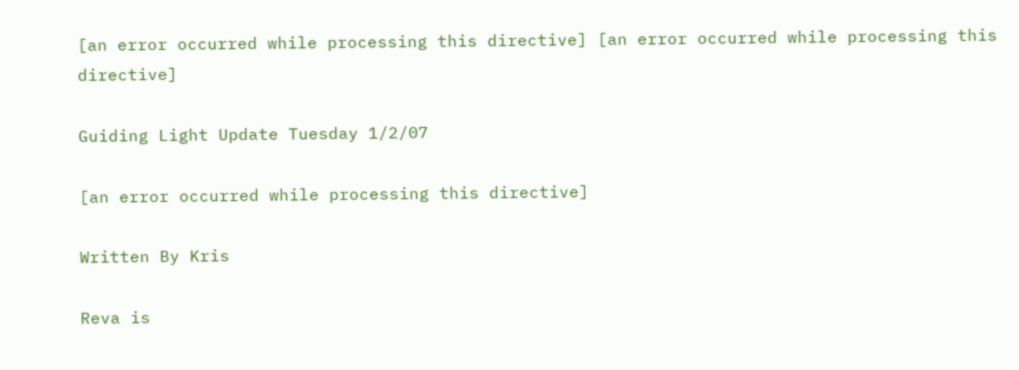[an error occurred while processing this directive] [an error occurred while processing this directive]

Guiding Light Update Tuesday 1/2/07

[an error occurred while processing this directive]

Written By Kris

Reva is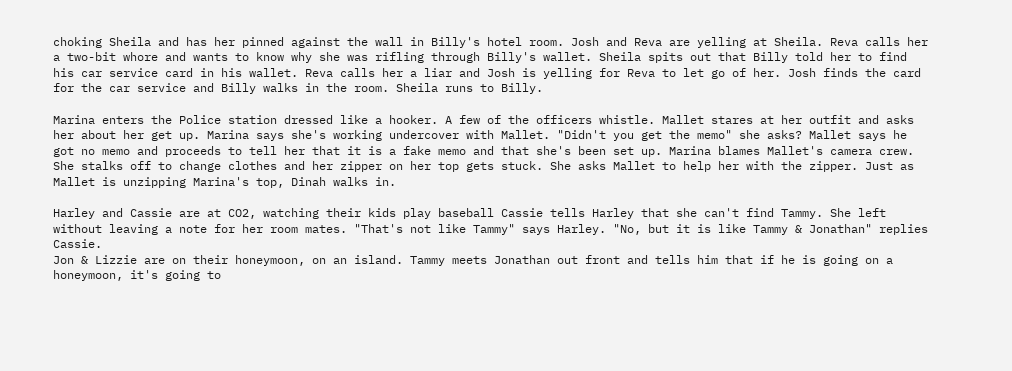choking Sheila and has her pinned against the wall in Billy's hotel room. Josh and Reva are yelling at Sheila. Reva calls her a two-bit whore and wants to know why she was rifling through Billy's wallet. Sheila spits out that Billy told her to find his car service card in his wallet. Reva calls her a liar and Josh is yelling for Reva to let go of her. Josh finds the card for the car service and Billy walks in the room. Sheila runs to Billy.

Marina enters the Police station dressed like a hooker. A few of the officers whistle. Mallet stares at her outfit and asks her about her get up. Marina says she's working undercover with Mallet. "Didn't you get the memo" she asks? Mallet says he got no memo and proceeds to tell her that it is a fake memo and that she's been set up. Marina blames Mallet's camera crew. She stalks off to change clothes and her zipper on her top gets stuck. She asks Mallet to help her with the zipper. Just as Mallet is unzipping Marina's top, Dinah walks in.

Harley and Cassie are at CO2, watching their kids play baseball Cassie tells Harley that she can't find Tammy. She left without leaving a note for her room mates. "That's not like Tammy" says Harley. "No, but it is like Tammy & Jonathan" replies Cassie.
Jon & Lizzie are on their honeymoon, on an island. Tammy meets Jonathan out front and tells him that if he is going on a honeymoon, it's going to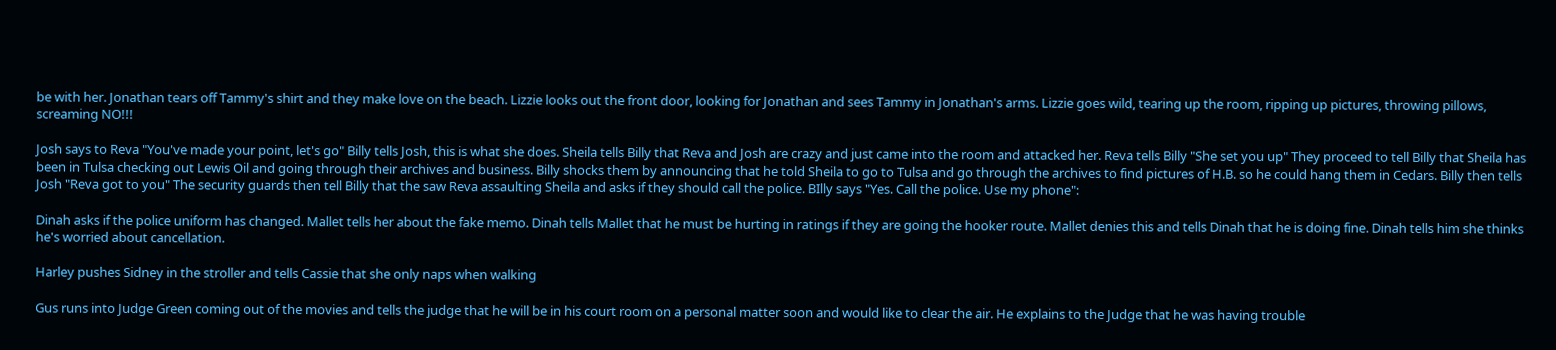be with her. Jonathan tears off Tammy's shirt and they make love on the beach. Lizzie looks out the front door, looking for Jonathan and sees Tammy in Jonathan's arms. Lizzie goes wild, tearing up the room, ripping up pictures, throwing pillows, screaming NO!!!

Josh says to Reva "You've made your point, let's go" Billy tells Josh, this is what she does. Sheila tells Billy that Reva and Josh are crazy and just came into the room and attacked her. Reva tells Billy "She set you up" They proceed to tell Billy that Sheila has been in Tulsa checking out Lewis Oil and going through their archives and business. Billy shocks them by announcing that he told Sheila to go to Tulsa and go through the archives to find pictures of H.B. so he could hang them in Cedars. Billy then tells Josh "Reva got to you" The security guards then tell Billy that the saw Reva assaulting Sheila and asks if they should call the police. BIlly says "Yes. Call the police. Use my phone":

Dinah asks if the police uniform has changed. Mallet tells her about the fake memo. Dinah tells Mallet that he must be hurting in ratings if they are going the hooker route. Mallet denies this and tells Dinah that he is doing fine. Dinah tells him she thinks he's worried about cancellation.

Harley pushes Sidney in the stroller and tells Cassie that she only naps when walking

Gus runs into Judge Green coming out of the movies and tells the judge that he will be in his court room on a personal matter soon and would like to clear the air. He explains to the Judge that he was having trouble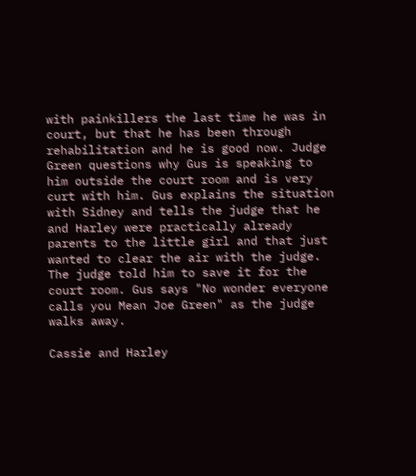with painkillers the last time he was in court, but that he has been through rehabilitation and he is good now. Judge Green questions why Gus is speaking to him outside the court room and is very curt with him. Gus explains the situation with Sidney and tells the judge that he and Harley were practically already parents to the little girl and that just wanted to clear the air with the judge. The judge told him to save it for the court room. Gus says "No wonder everyone calls you Mean Joe Green" as the judge walks away.

Cassie and Harley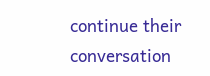continue their conversation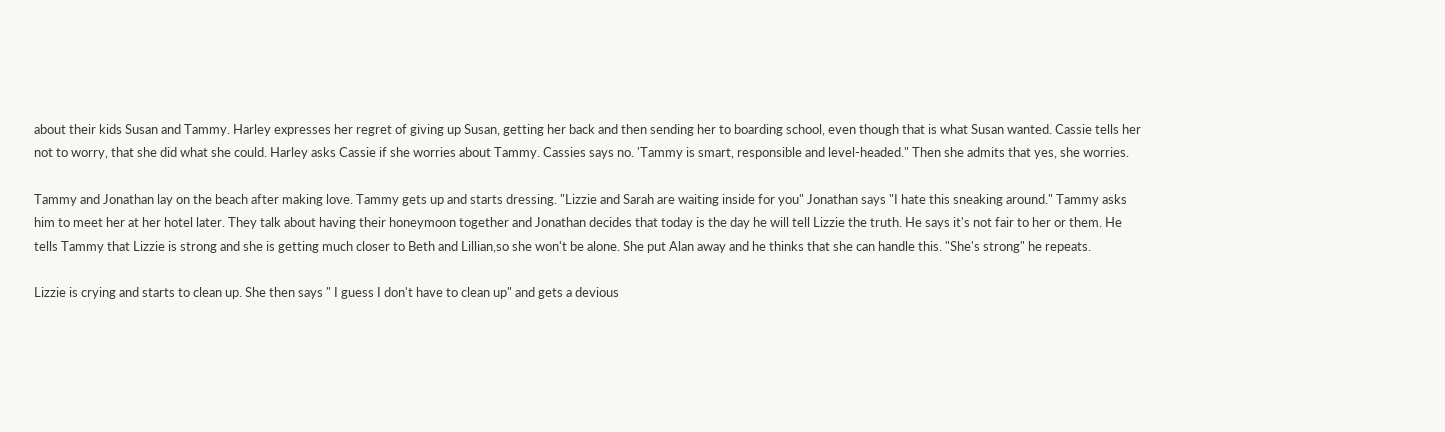about their kids Susan and Tammy. Harley expresses her regret of giving up Susan, getting her back and then sending her to boarding school, even though that is what Susan wanted. Cassie tells her not to worry, that she did what she could. Harley asks Cassie if she worries about Tammy. Cassies says no. 'Tammy is smart, responsible and level-headed." Then she admits that yes, she worries.

Tammy and Jonathan lay on the beach after making love. Tammy gets up and starts dressing. "Lizzie and Sarah are waiting inside for you" Jonathan says "I hate this sneaking around." Tammy asks him to meet her at her hotel later. They talk about having their honeymoon together and Jonathan decides that today is the day he will tell Lizzie the truth. He says it's not fair to her or them. He tells Tammy that Lizzie is strong and she is getting much closer to Beth and Lillian,so she won't be alone. She put Alan away and he thinks that she can handle this. "She's strong" he repeats.

Lizzie is crying and starts to clean up. She then says " I guess I don't have to clean up" and gets a devious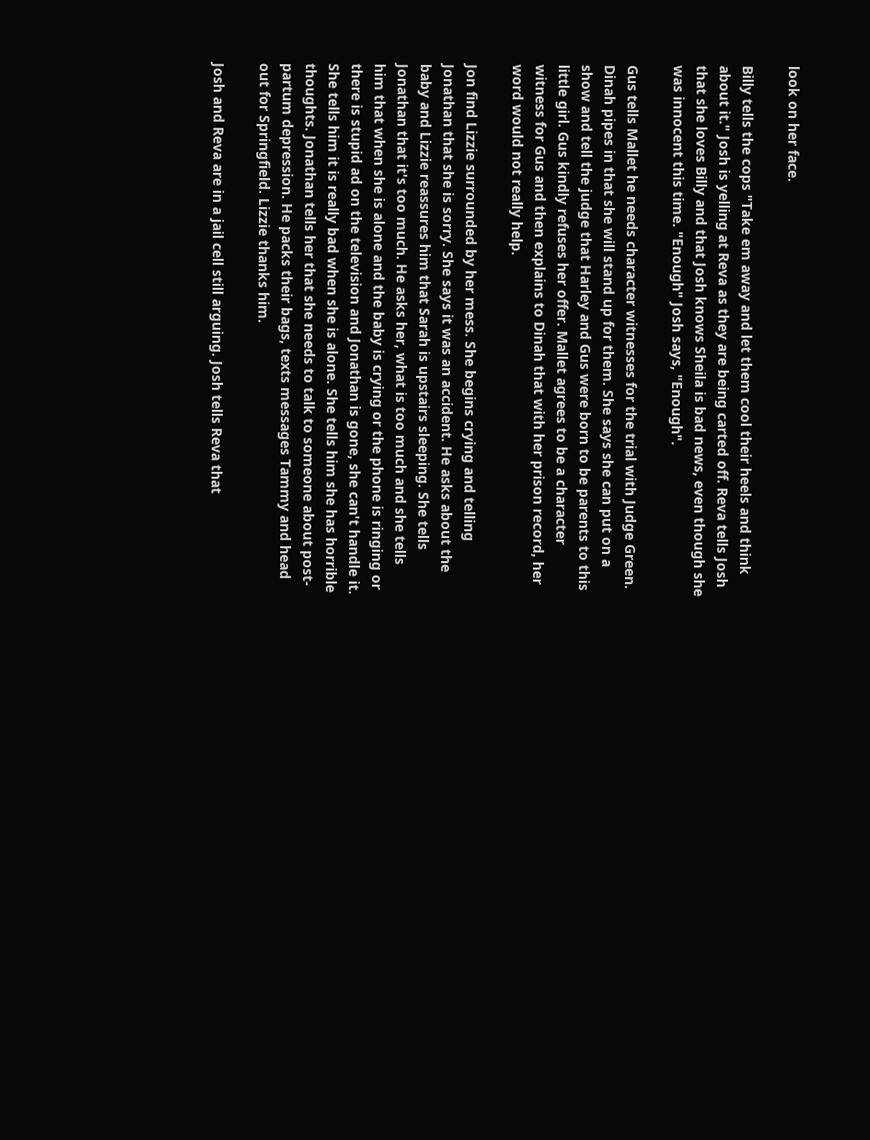look on her face.

Billy tells the cops "Take em away and let them cool their heels and think about it." Josh is yelling at Reva as they are being carted off. Reva tells Josh that she loves Billy and that Josh knows Sheila is bad news, even though she was innocent this time. "Enough" Josh says, "Enough".

Gus tells Mallet he needs character witnesses for the trial with Judge Green. Dinah pipes in that she will stand up for them. She says she can put on a show and tell the judge that Harley and Gus were born to be parents to this little girl. Gus kindly refuses her offer. Mallet agrees to be a character witness for Gus and then explains to Dinah that with her prison record, her word would not really help.

Jon find Lizzie surrounded by her mess. She begins crying and telling Jonathan that she is sorry. She says it was an accident. He asks about the baby and Lizzie reassures him that Sarah is upstairs sleeping. She tells Jonathan that it's too much. He asks her, what is too much and she tells him that when she is alone and the baby is crying or the phone is ringing or there is stupid ad on the television and Jonathan is gone, she can't handle it. She tells him it is really bad when she is alone. She tells him she has horrible thoughts. Jonathan tells her that she needs to talk to someone about post-partum depression. He packs their bags, texts messages Tammy and head out for Springfield. Lizzie thanks him.

Josh and Reva are in a jail cell still arguing. Josh tells Reva that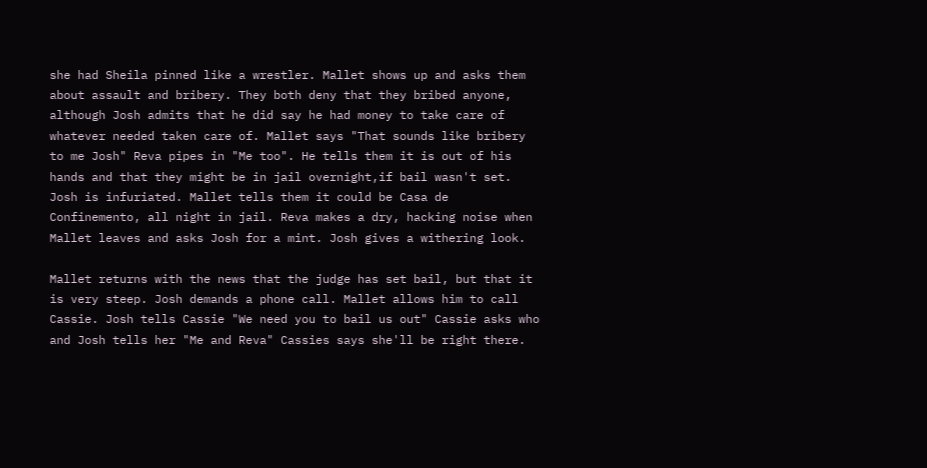she had Sheila pinned like a wrestler. Mallet shows up and asks them about assault and bribery. They both deny that they bribed anyone, although Josh admits that he did say he had money to take care of whatever needed taken care of. Mallet says "That sounds like bribery to me Josh" Reva pipes in "Me too". He tells them it is out of his hands and that they might be in jail overnight,if bail wasn't set. Josh is infuriated. Mallet tells them it could be Casa de Confinemento, all night in jail. Reva makes a dry, hacking noise when Mallet leaves and asks Josh for a mint. Josh gives a withering look.

Mallet returns with the news that the judge has set bail, but that it is very steep. Josh demands a phone call. Mallet allows him to call Cassie. Josh tells Cassie "We need you to bail us out" Cassie asks who and Josh tells her "Me and Reva" Cassies says she'll be right there.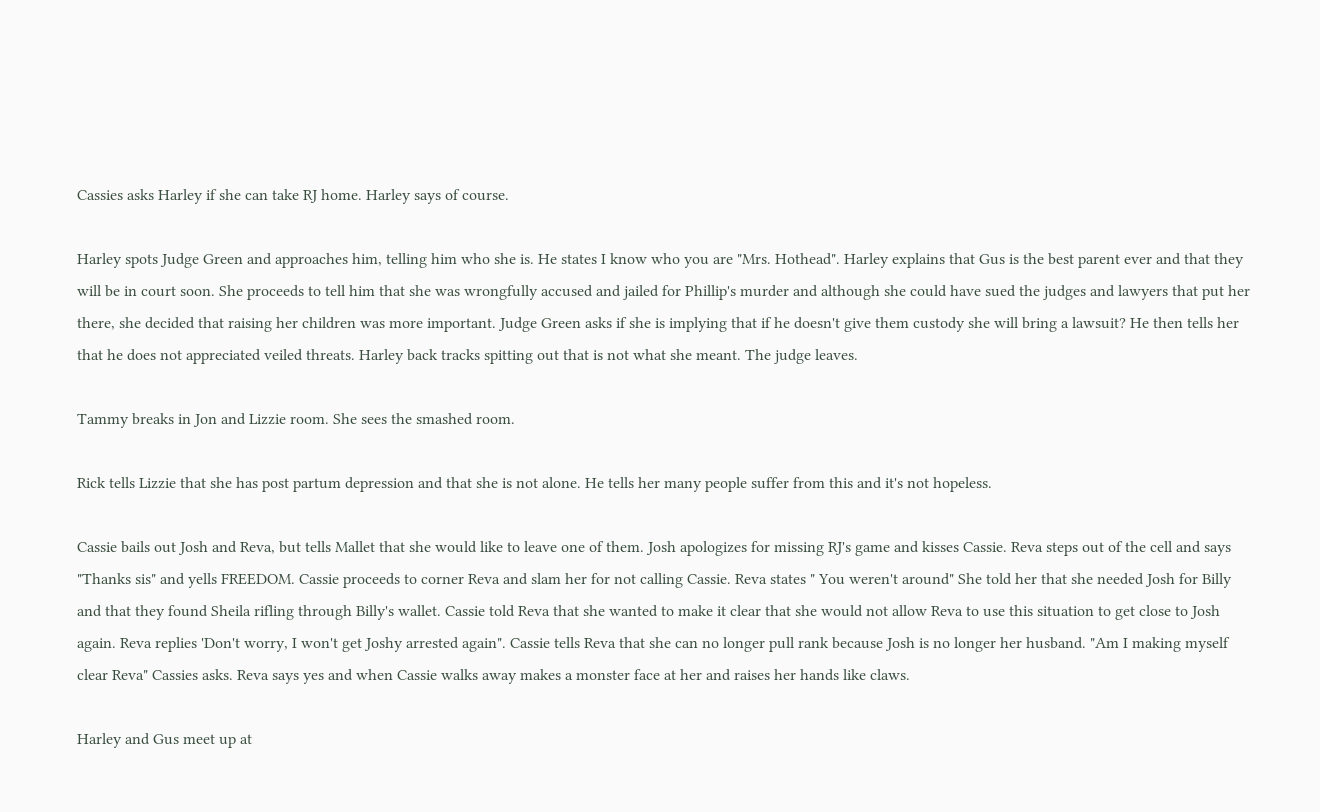Cassies asks Harley if she can take RJ home. Harley says of course.

Harley spots Judge Green and approaches him, telling him who she is. He states I know who you are "Mrs. Hothead". Harley explains that Gus is the best parent ever and that they will be in court soon. She proceeds to tell him that she was wrongfully accused and jailed for Phillip's murder and although she could have sued the judges and lawyers that put her there, she decided that raising her children was more important. Judge Green asks if she is implying that if he doesn't give them custody she will bring a lawsuit? He then tells her that he does not appreciated veiled threats. Harley back tracks spitting out that is not what she meant. The judge leaves.

Tammy breaks in Jon and Lizzie room. She sees the smashed room.

Rick tells Lizzie that she has post partum depression and that she is not alone. He tells her many people suffer from this and it's not hopeless.

Cassie bails out Josh and Reva, but tells Mallet that she would like to leave one of them. Josh apologizes for missing RJ's game and kisses Cassie. Reva steps out of the cell and says "Thanks sis" and yells FREEDOM. Cassie proceeds to corner Reva and slam her for not calling Cassie. Reva states " You weren't around" She told her that she needed Josh for Billy and that they found Sheila rifling through Billy's wallet. Cassie told Reva that she wanted to make it clear that she would not allow Reva to use this situation to get close to Josh again. Reva replies 'Don't worry, I won't get Joshy arrested again". Cassie tells Reva that she can no longer pull rank because Josh is no longer her husband. "Am I making myself clear Reva" Cassies asks. Reva says yes and when Cassie walks away makes a monster face at her and raises her hands like claws.

Harley and Gus meet up at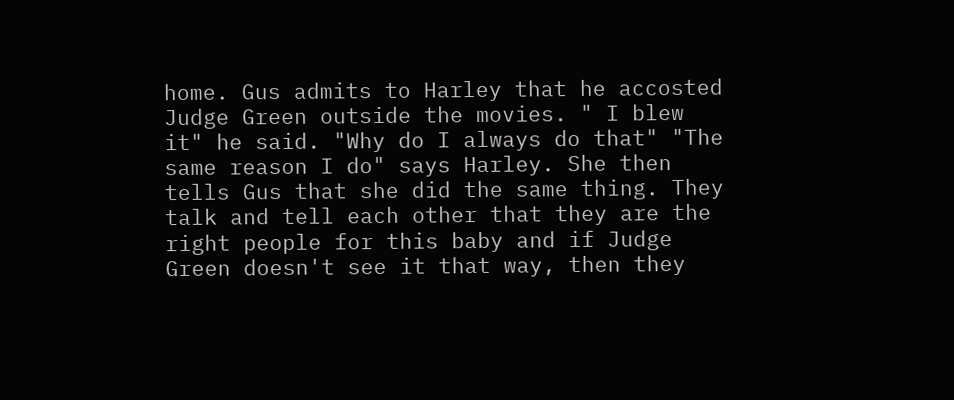home. Gus admits to Harley that he accosted Judge Green outside the movies. " I blew it" he said. "Why do I always do that" "The same reason I do" says Harley. She then tells Gus that she did the same thing. They talk and tell each other that they are the right people for this baby and if Judge Green doesn't see it that way, then they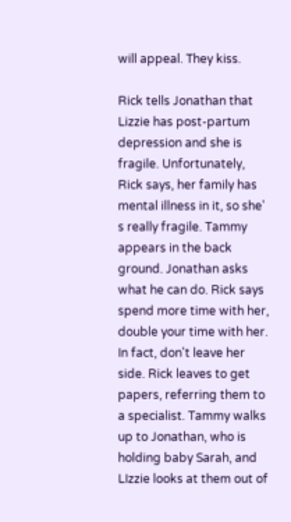will appeal. They kiss.

Rick tells Jonathan that Lizzie has post-partum depression and she is fragile. Unfortunately, Rick says, her family has mental illness in it, so she' s really fragile. Tammy appears in the back ground. Jonathan asks what he can do. Rick says spend more time with her, double your time with her. In fact, don't leave her side. Rick leaves to get papers, referring them to a specialist. Tammy walks up to Jonathan, who is holding baby Sarah, and LIzzie looks at them out of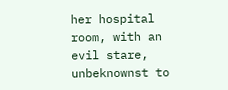her hospital room, with an evil stare, unbeknownst to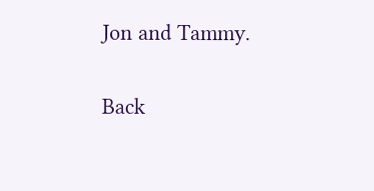Jon and Tammy.

Back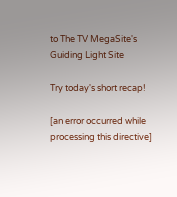to The TV MegaSite's Guiding Light Site

Try today's short recap!

[an error occurred while processing this directive]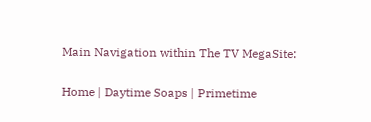Main Navigation within The TV MegaSite:

Home | Daytime Soaps | Primetime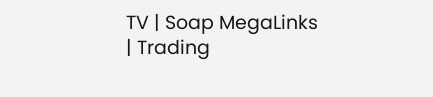TV | Soap MegaLinks | Trading